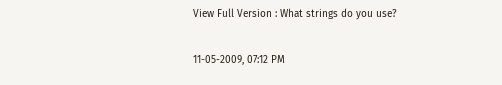View Full Version : What strings do you use?

11-05-2009, 07:12 PM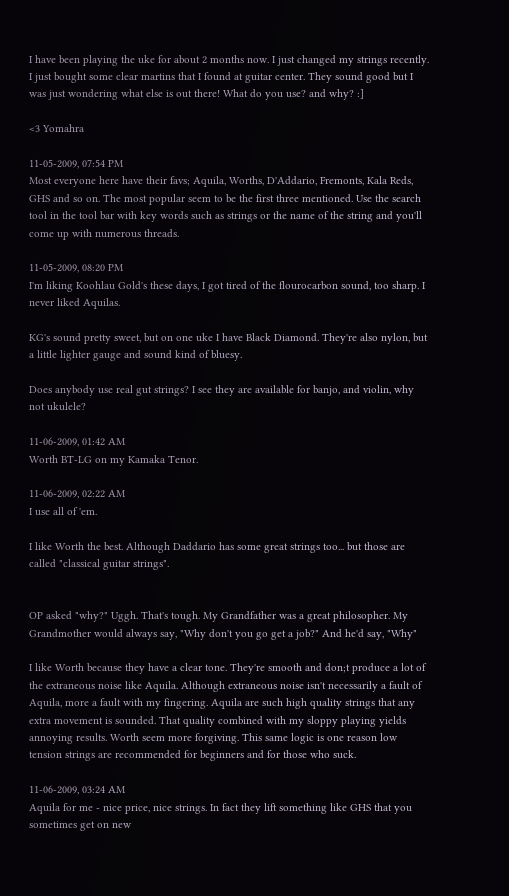I have been playing the uke for about 2 months now. I just changed my strings recently. I just bought some clear martins that I found at guitar center. They sound good but I was just wondering what else is out there! What do you use? and why? :]

<3 Yomahra

11-05-2009, 07:54 PM
Most everyone here have their favs; Aquila, Worths, D'Addario, Fremonts, Kala Reds, GHS and so on. The most popular seem to be the first three mentioned. Use the search tool in the tool bar with key words such as strings or the name of the string and you'll come up with numerous threads.

11-05-2009, 08:20 PM
I'm liking Koohlau Gold's these days, I got tired of the flourocarbon sound, too sharp. I never liked Aquilas.

KG's sound pretty sweet, but on one uke I have Black Diamond. They're also nylon, but a little lighter gauge and sound kind of bluesy.

Does anybody use real gut strings? I see they are available for banjo, and violin, why not ukulele?

11-06-2009, 01:42 AM
Worth BT-LG on my Kamaka Tenor.

11-06-2009, 02:22 AM
I use all of 'em.

I like Worth the best. Although Daddario has some great strings too... but those are called "classical guitar strings".


OP asked "why?" Uggh. That's tough. My Grandfather was a great philosopher. My Grandmother would always say, "Why don't you go get a job?" And he'd say, "Why"

I like Worth because they have a clear tone. They're smooth and don;t produce a lot of the extraneous noise like Aquila. Although extraneous noise isn't necessarily a fault of Aquila, more a fault with my fingering. Aquila are such high quality strings that any extra movement is sounded. That quality combined with my sloppy playing yields annoying results. Worth seem more forgiving. This same logic is one reason low tension strings are recommended for beginners and for those who suck.

11-06-2009, 03:24 AM
Aquila for me - nice price, nice strings. In fact they lift something like GHS that you sometimes get on new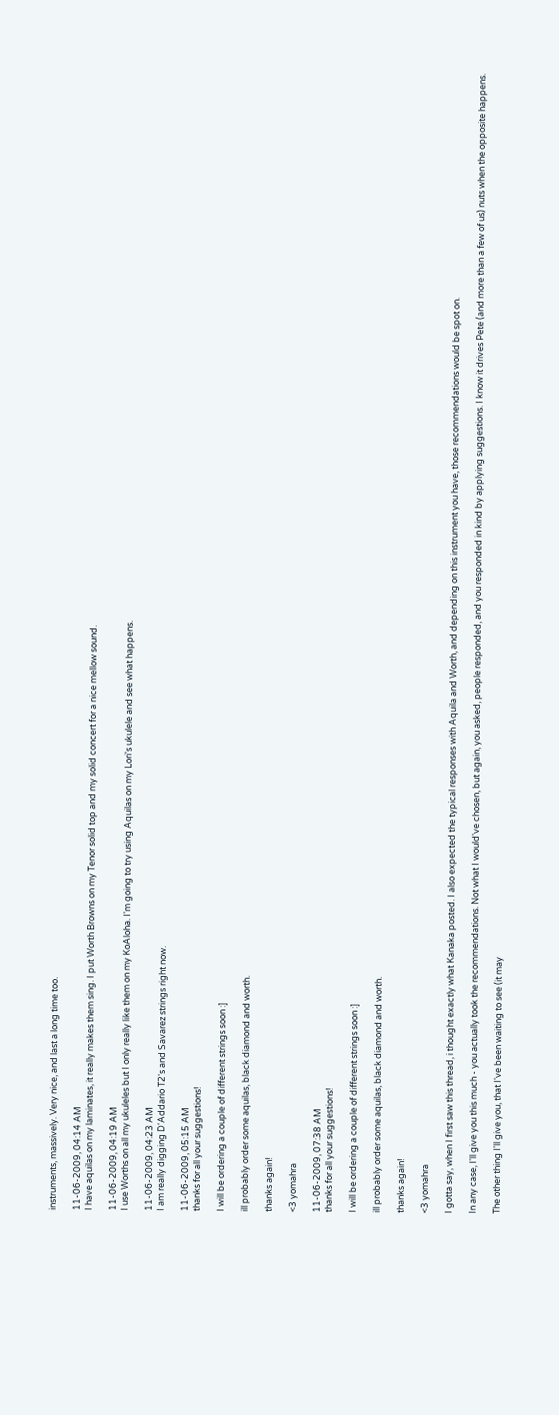instruments, massively. Very nice, and last a long time too.

11-06-2009, 04:14 AM
I have aquilas on my laminates, it really makes them sing. I put Worth Browns on my Tenor solid top and my solid concert for a nice mellow sound.

11-06-2009, 04:19 AM
I use Worths on all my ukuleles but I only really like them on my KoAloha. I'm going to try using Aquilas on my Lori's ukulele and see what happens.

11-06-2009, 04:23 AM
I am really digging D'Addario T2's and Savarez strings right now.

11-06-2009, 05:15 AM
thanks for all your suggestions!

I will be ordering a couple of different strings soon :]

ill probably order some aquilas, black diamond and worth.

thanks again!

<3 yomahra

11-06-2009, 07:38 AM
thanks for all your suggestions!

I will be ordering a couple of different strings soon :]

ill probably order some aquilas, black diamond and worth.

thanks again!

<3 yomahra

I gotta say, when I first saw this thread, i thought exactly what Kanaka posted. I also expected the typical responses with Aquila and Worth, and depending on this instrument you have, those recommendations would be spot on.

In any case, I'll give you this much - you actually took the recommendations. Not what I would've chosen, but again, you asked, people responded, and you responded in kind by applying suggestions. I know it drives Pete (and more than a few of us) nuts when the opposite happens.

The other thing I'll give you, that I've been waiting to see (it may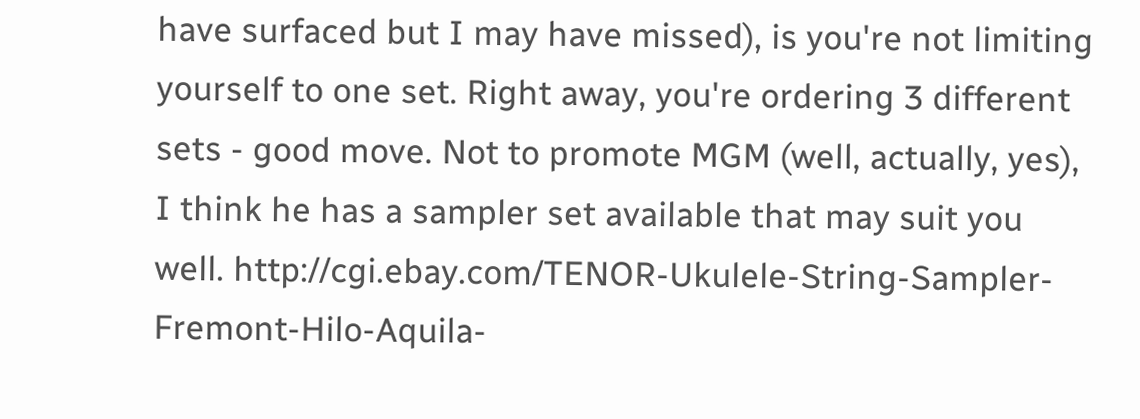have surfaced but I may have missed), is you're not limiting yourself to one set. Right away, you're ordering 3 different sets - good move. Not to promote MGM (well, actually, yes), I think he has a sampler set available that may suit you well. http://cgi.ebay.com/TENOR-Ukulele-String-Sampler-Fremont-Hilo-Aquila-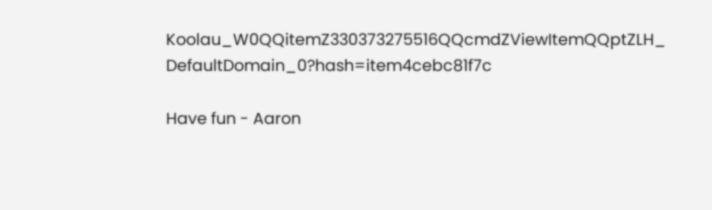Koolau_W0QQitemZ330373275516QQcmdZViewItemQQptZLH_ DefaultDomain_0?hash=item4cebc81f7c

Have fun - Aaron